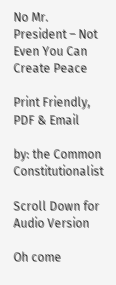No Mr. President – Not Even You Can Create Peace

Print Friendly, PDF & Email

by: the Common Constitutionalist

Scroll Down for Audio Version

Oh come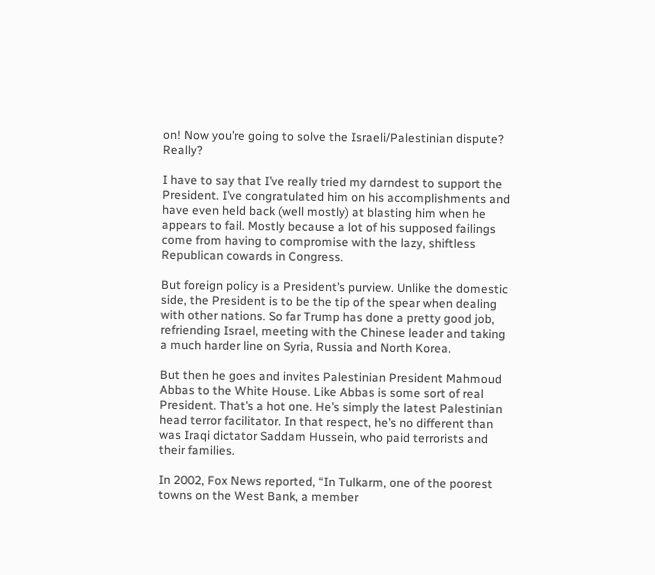on! Now you’re going to solve the Israeli/Palestinian dispute? Really?

I have to say that I’ve really tried my darndest to support the President. I’ve congratulated him on his accomplishments and have even held back (well mostly) at blasting him when he appears to fail. Mostly because a lot of his supposed failings come from having to compromise with the lazy, shiftless Republican cowards in Congress.

But foreign policy is a President’s purview. Unlike the domestic side, the President is to be the tip of the spear when dealing with other nations. So far Trump has done a pretty good job, refriending Israel, meeting with the Chinese leader and taking a much harder line on Syria, Russia and North Korea.

But then he goes and invites Palestinian President Mahmoud Abbas to the White House. Like Abbas is some sort of real President. That’s a hot one. He’s simply the latest Palestinian head terror facilitator. In that respect, he’s no different than was Iraqi dictator Saddam Hussein, who paid terrorists and their families.

In 2002, Fox News reported, “In Tulkarm, one of the poorest towns on the West Bank, a member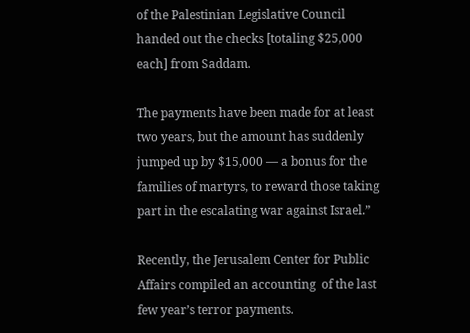of the Palestinian Legislative Council handed out the checks [totaling $25,000 each] from Saddam.

The payments have been made for at least two years, but the amount has suddenly jumped up by $15,000 — a bonus for the families of martyrs, to reward those taking part in the escalating war against Israel.”

Recently, the Jerusalem Center for Public Affairs compiled an accounting  of the last few year’s terror payments.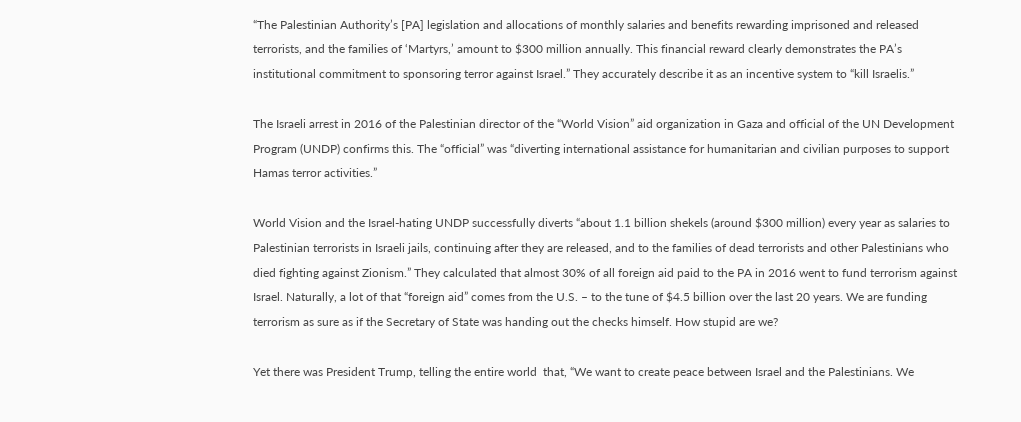“The Palestinian Authority’s [PA] legislation and allocations of monthly salaries and benefits rewarding imprisoned and released terrorists, and the families of ‘Martyrs,’ amount to $300 million annually. This financial reward clearly demonstrates the PA’s institutional commitment to sponsoring terror against Israel.” They accurately describe it as an incentive system to “kill Israelis.”

The Israeli arrest in 2016 of the Palestinian director of the “World Vision” aid organization in Gaza and official of the UN Development Program (UNDP) confirms this. The “official” was “diverting international assistance for humanitarian and civilian purposes to support Hamas terror activities.”

World Vision and the Israel-hating UNDP successfully diverts “about 1.1 billion shekels (around $300 million) every year as salaries to Palestinian terrorists in Israeli jails, continuing after they are released, and to the families of dead terrorists and other Palestinians who died fighting against Zionism.” They calculated that almost 30% of all foreign aid paid to the PA in 2016 went to fund terrorism against Israel. Naturally, a lot of that “foreign aid” comes from the U.S. – to the tune of $4.5 billion over the last 20 years. We are funding terrorism as sure as if the Secretary of State was handing out the checks himself. How stupid are we?

Yet there was President Trump, telling the entire world  that, “We want to create peace between Israel and the Palestinians. We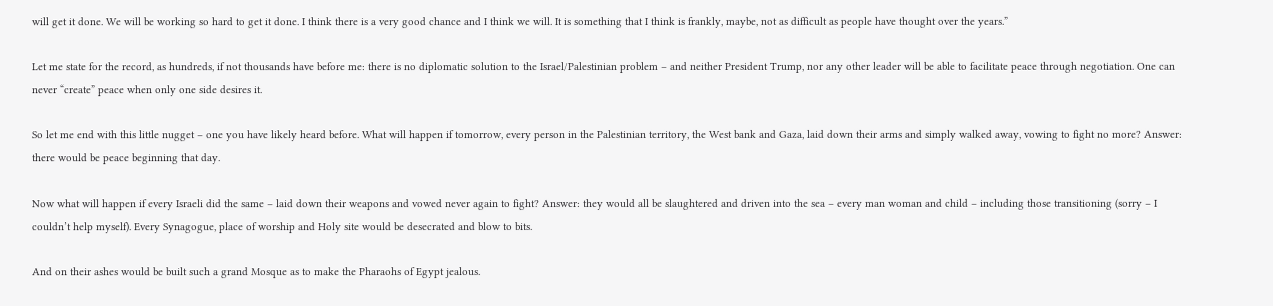will get it done. We will be working so hard to get it done. I think there is a very good chance and I think we will. It is something that I think is frankly, maybe, not as difficult as people have thought over the years.”

Let me state for the record, as hundreds, if not thousands have before me: there is no diplomatic solution to the Israel/Palestinian problem – and neither President Trump, nor any other leader will be able to facilitate peace through negotiation. One can never “create” peace when only one side desires it.

So let me end with this little nugget – one you have likely heard before. What will happen if tomorrow, every person in the Palestinian territory, the West bank and Gaza, laid down their arms and simply walked away, vowing to fight no more? Answer: there would be peace beginning that day.

Now what will happen if every Israeli did the same – laid down their weapons and vowed never again to fight? Answer: they would all be slaughtered and driven into the sea – every man woman and child – including those transitioning (sorry – I couldn’t help myself). Every Synagogue, place of worship and Holy site would be desecrated and blow to bits.

And on their ashes would be built such a grand Mosque as to make the Pharaohs of Egypt jealous.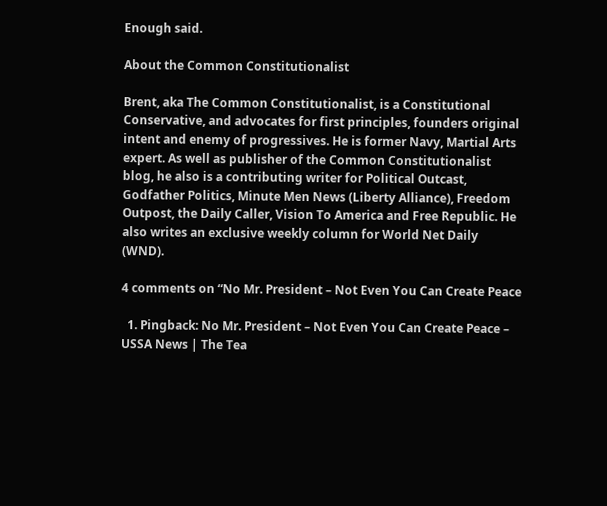Enough said.

About the Common Constitutionalist

Brent, aka The Common Constitutionalist, is a Constitutional Conservative, and advocates for first principles, founders original intent and enemy of progressives. He is former Navy, Martial Arts expert. As well as publisher of the Common Constitutionalist blog, he also is a contributing writer for Political Outcast, Godfather Politics, Minute Men News (Liberty Alliance), Freedom Outpost, the Daily Caller, Vision To America and Free Republic. He also writes an exclusive weekly column for World Net Daily (WND).

4 comments on “No Mr. President – Not Even You Can Create Peace

  1. Pingback: No Mr. President – Not Even You Can Create Peace – USSA News | The Tea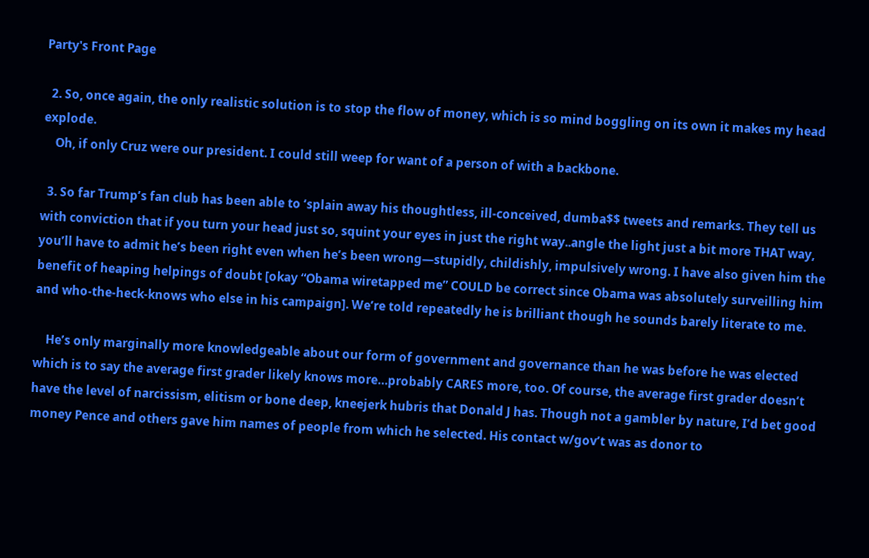Party's Front Page

  2. So, once again, the only realistic solution is to stop the flow of money, which is so mind boggling on its own it makes my head explode.
    Oh, if only Cruz were our president. I could still weep for want of a person of with a backbone.

  3. So far Trump’s fan club has been able to ‘splain away his thoughtless, ill-conceived, dumba$$ tweets and remarks. They tell us with conviction that if you turn your head just so, squint your eyes in just the right way..angle the light just a bit more THAT way, you’ll have to admit he’s been right even when he’s been wrong—stupidly, childishly, impulsively wrong. I have also given him the benefit of heaping helpings of doubt [okay “Obama wiretapped me” COULD be correct since Obama was absolutely surveilling him and who-the-heck-knows who else in his campaign]. We’re told repeatedly he is brilliant though he sounds barely literate to me.

    He’s only marginally more knowledgeable about our form of government and governance than he was before he was elected which is to say the average first grader likely knows more…probably CARES more, too. Of course, the average first grader doesn’t have the level of narcissism, elitism or bone deep, kneejerk hubris that Donald J has. Though not a gambler by nature, I’d bet good money Pence and others gave him names of people from which he selected. His contact w/gov’t was as donor to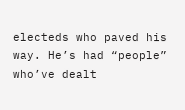electeds who paved his way. He’s had “people” who’ve dealt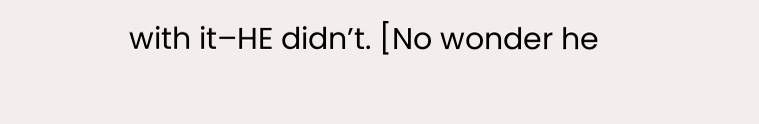with it–HE didn’t. [No wonder he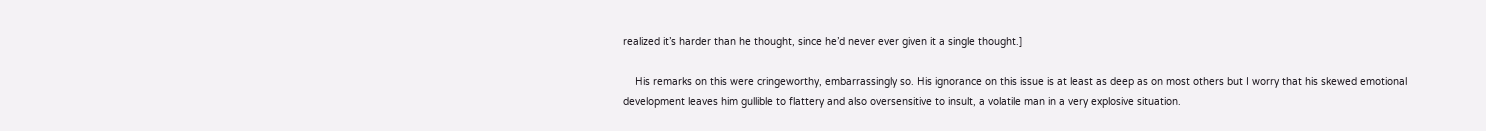realized it’s harder than he thought, since he’d never ever given it a single thought.]

    His remarks on this were cringeworthy, embarrassingly so. His ignorance on this issue is at least as deep as on most others but I worry that his skewed emotional development leaves him gullible to flattery and also oversensitive to insult, a volatile man in a very explosive situation.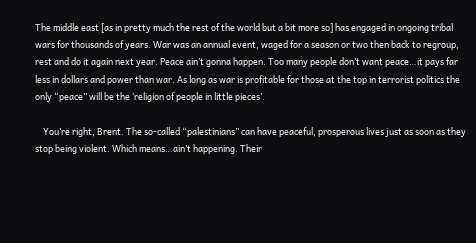The middle east [as in pretty much the rest of the world but a bit more so] has engaged in ongoing tribal wars for thousands of years. War was an annual event, waged for a season or two then back to regroup, rest and do it again next year. Peace ain’t gonna happen. Too many people don’t want peace…it pays far less in dollars and power than war. As long as war is profitable for those at the top in terrorist politics the only “peace” will be the ‘religion of people in little pieces’.

    You’re right, Brent. The so-called “palestinians” can have peaceful, prosperous lives just as soon as they stop being violent. Which means…ain’t happening. Their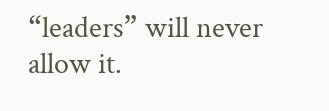“leaders” will never allow it.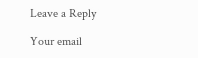Leave a Reply

Your email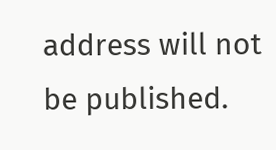address will not be published.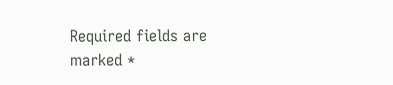Required fields are marked *